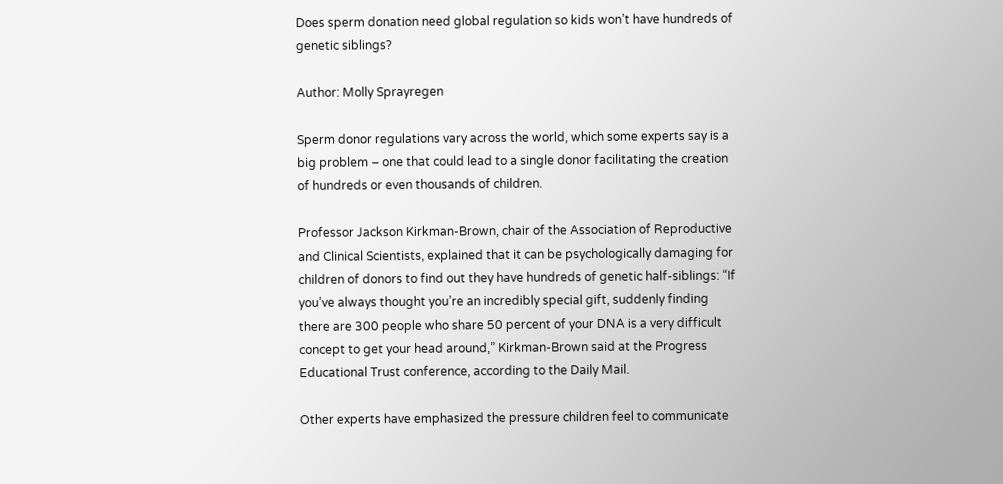Does sperm donation need global regulation so kids won’t have hundreds of genetic siblings?

Author: Molly Sprayregen

Sperm donor regulations vary across the world, which some experts say is a big problem – one that could lead to a single donor facilitating the creation of hundreds or even thousands of children.

Professor Jackson Kirkman-Brown, chair of the Association of Reproductive and Clinical Scientists, explained that it can be psychologically damaging for children of donors to find out they have hundreds of genetic half-siblings: “If you’ve always thought you’re an incredibly special gift, suddenly finding there are 300 people who share 50 percent of your DNA is a very difficult concept to get your head around,” Kirkman-Brown said at the Progress Educational Trust conference, according to the Daily Mail.

Other experts have emphasized the pressure children feel to communicate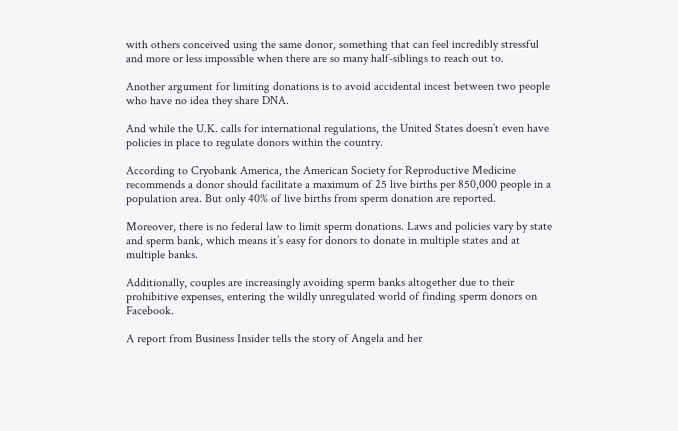with others conceived using the same donor, something that can feel incredibly stressful and more or less impossible when there are so many half-siblings to reach out to.

Another argument for limiting donations is to avoid accidental incest between two people who have no idea they share DNA.

And while the U.K. calls for international regulations, the United States doesn’t even have policies in place to regulate donors within the country.

According to Cryobank America, the American Society for Reproductive Medicine recommends a donor should facilitate a maximum of 25 live births per 850,000 people in a population area. But only 40% of live births from sperm donation are reported.

Moreover, there is no federal law to limit sperm donations. Laws and policies vary by state and sperm bank, which means it’s easy for donors to donate in multiple states and at multiple banks.

Additionally, couples are increasingly avoiding sperm banks altogether due to their prohibitive expenses, entering the wildly unregulated world of finding sperm donors on Facebook.

A report from Business Insider tells the story of Angela and her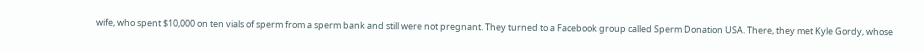wife, who spent $10,000 on ten vials of sperm from a sperm bank and still were not pregnant. They turned to a Facebook group called Sperm Donation USA. There, they met Kyle Gordy, whose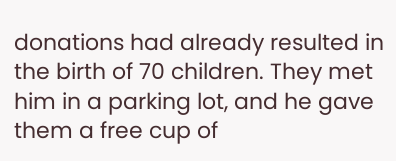donations had already resulted in the birth of 70 children. They met him in a parking lot, and he gave them a free cup of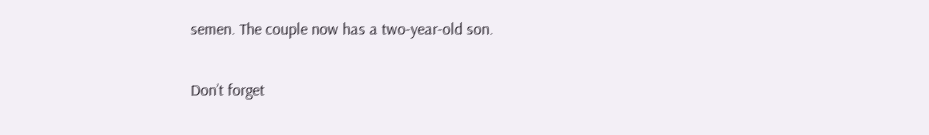semen. The couple now has a two-year-old son.

Don’t forget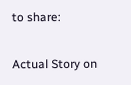to share:

Actual Story on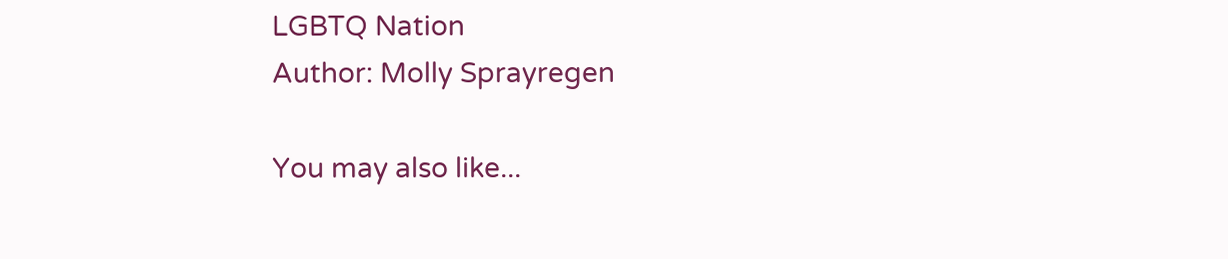LGBTQ Nation
Author: Molly Sprayregen

You may also like...